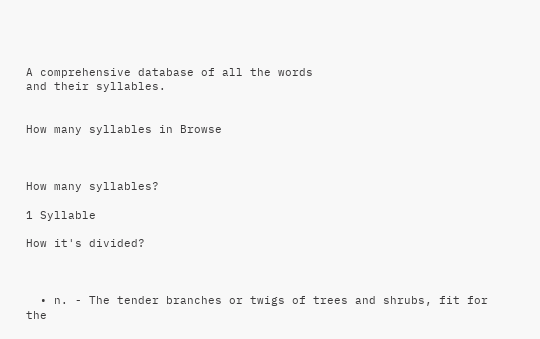A comprehensive database of all the words
and their syllables.


How many syllables in Browse



How many syllables?

1 Syllable

How it's divided?



  • n. - The tender branches or twigs of trees and shrubs, fit for the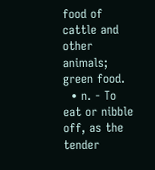food of cattle and other animals; green food.
  • n. - To eat or nibble off, as the tender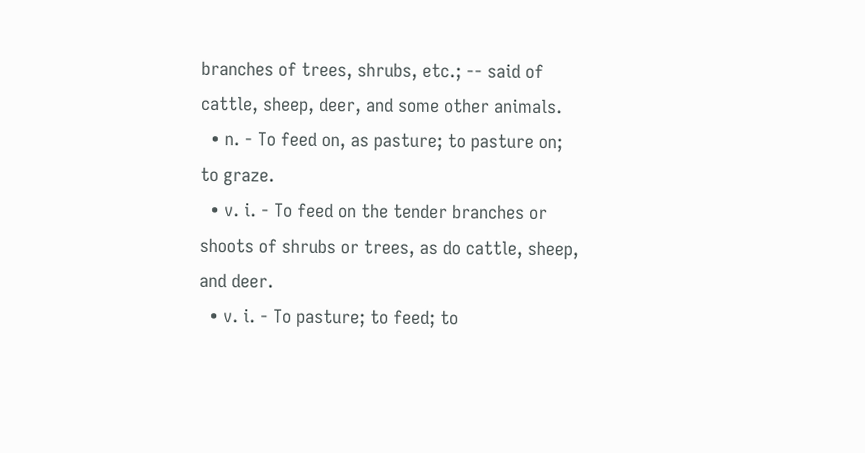branches of trees, shrubs, etc.; -- said of cattle, sheep, deer, and some other animals.
  • n. - To feed on, as pasture; to pasture on; to graze.
  • v. i. - To feed on the tender branches or shoots of shrubs or trees, as do cattle, sheep, and deer.
  • v. i. - To pasture; to feed; to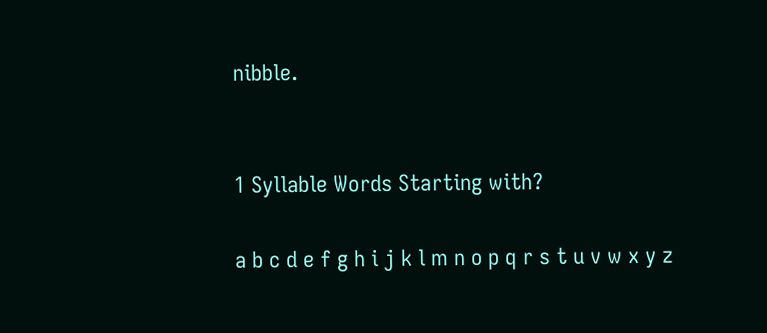nibble.


1 Syllable Words Starting with?

a b c d e f g h i j k l m n o p q r s t u v w x y z